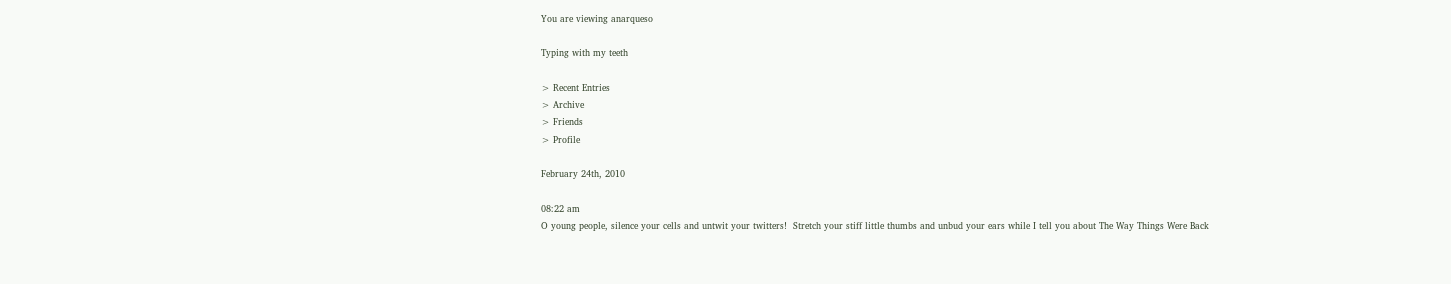You are viewing anarqueso

Typing with my teeth

> Recent Entries
> Archive
> Friends
> Profile

February 24th, 2010

08:22 am
O young people, silence your cells and untwit your twitters!  Stretch your stiff little thumbs and unbud your ears while I tell you about The Way Things Were Back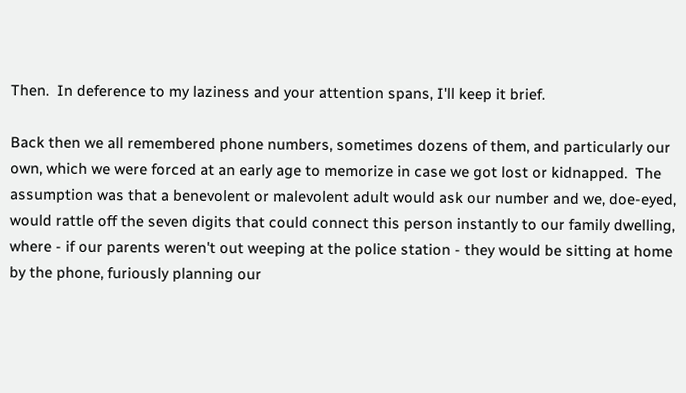Then.  In deference to my laziness and your attention spans, I'll keep it brief.

Back then we all remembered phone numbers, sometimes dozens of them, and particularly our own, which we were forced at an early age to memorize in case we got lost or kidnapped.  The assumption was that a benevolent or malevolent adult would ask our number and we, doe-eyed, would rattle off the seven digits that could connect this person instantly to our family dwelling, where - if our parents weren't out weeping at the police station - they would be sitting at home by the phone, furiously planning our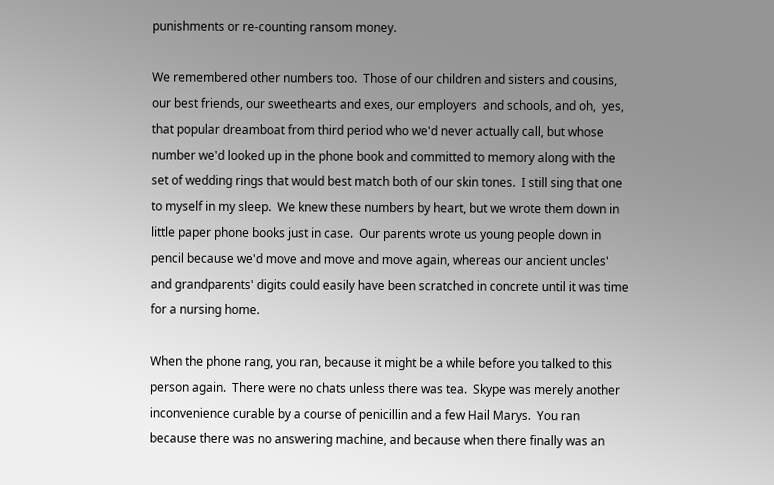punishments or re-counting ransom money.

We remembered other numbers too.  Those of our children and sisters and cousins, our best friends, our sweethearts and exes, our employers  and schools, and oh,  yes, that popular dreamboat from third period who we'd never actually call, but whose number we'd looked up in the phone book and committed to memory along with the set of wedding rings that would best match both of our skin tones.  I still sing that one to myself in my sleep.  We knew these numbers by heart, but we wrote them down in little paper phone books just in case.  Our parents wrote us young people down in pencil because we'd move and move and move again, whereas our ancient uncles' and grandparents' digits could easily have been scratched in concrete until it was time for a nursing home.

When the phone rang, you ran, because it might be a while before you talked to this person again.  There were no chats unless there was tea.  Skype was merely another inconvenience curable by a course of penicillin and a few Hail Marys.  You ran because there was no answering machine, and because when there finally was an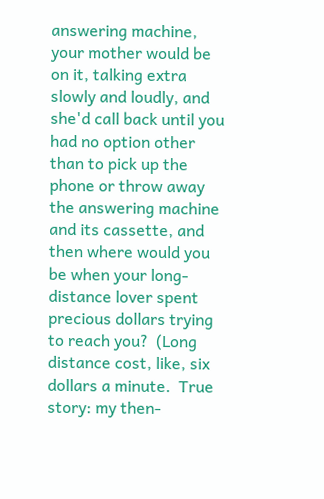answering machine, your mother would be on it, talking extra slowly and loudly, and she'd call back until you had no option other than to pick up the phone or throw away the answering machine and its cassette, and then where would you be when your long-distance lover spent precious dollars trying to reach you?  (Long distance cost, like, six dollars a minute.  True story: my then-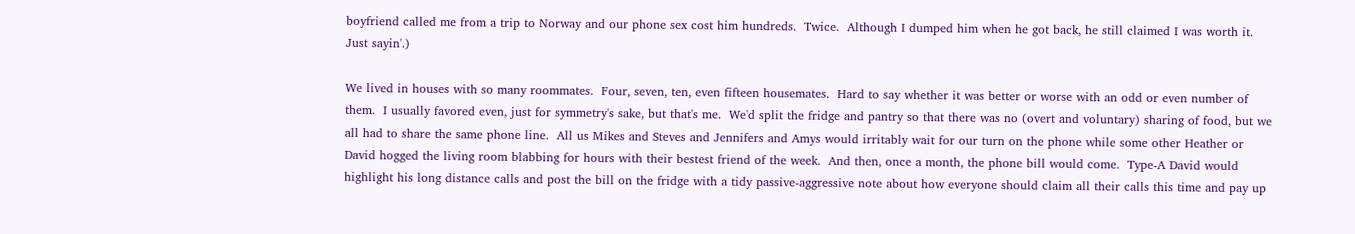boyfriend called me from a trip to Norway and our phone sex cost him hundreds.  Twice.  Although I dumped him when he got back, he still claimed I was worth it.  Just sayin'.)

We lived in houses with so many roommates.  Four, seven, ten, even fifteen housemates.  Hard to say whether it was better or worse with an odd or even number of them.  I usually favored even, just for symmetry's sake, but that's me.  We'd split the fridge and pantry so that there was no (overt and voluntary) sharing of food, but we all had to share the same phone line.  All us Mikes and Steves and Jennifers and Amys would irritably wait for our turn on the phone while some other Heather or David hogged the living room blabbing for hours with their bestest friend of the week.  And then, once a month, the phone bill would come.  Type-A David would highlight his long distance calls and post the bill on the fridge with a tidy passive-aggressive note about how everyone should claim all their calls this time and pay up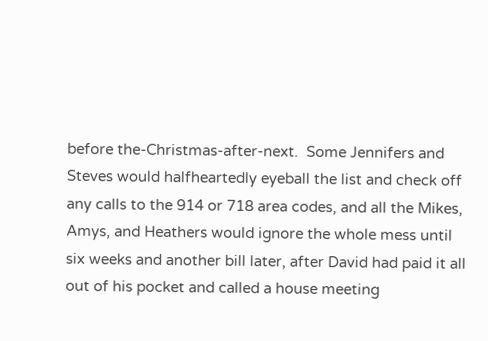before the-Christmas-after-next.  Some Jennifers and Steves would halfheartedly eyeball the list and check off any calls to the 914 or 718 area codes, and all the Mikes, Amys, and Heathers would ignore the whole mess until six weeks and another bill later, after David had paid it all out of his pocket and called a house meeting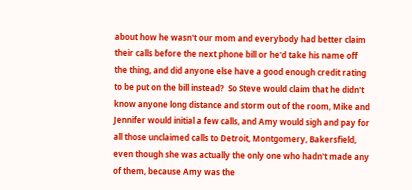about how he wasn't our mom and everybody had better claim their calls before the next phone bill or he'd take his name off the thing, and did anyone else have a good enough credit rating to be put on the bill instead?  So Steve would claim that he didn't know anyone long distance and storm out of the room, Mike and Jennifer would initial a few calls, and Amy would sigh and pay for all those unclaimed calls to Detroit, Montgomery, Bakersfield, even though she was actually the only one who hadn't made any of them, because Amy was the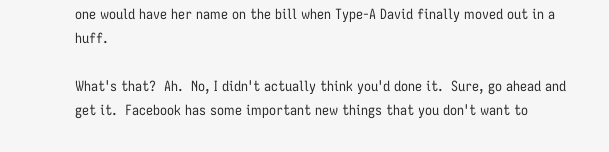one would have her name on the bill when Type-A David finally moved out in a huff.

What's that?  Ah.  No, I didn't actually think you'd done it.  Sure, go ahead and get it.  Facebook has some important new things that you don't want to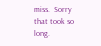miss.  Sorry that took so long.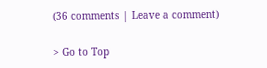(36 comments | Leave a comment)

> Go to Top